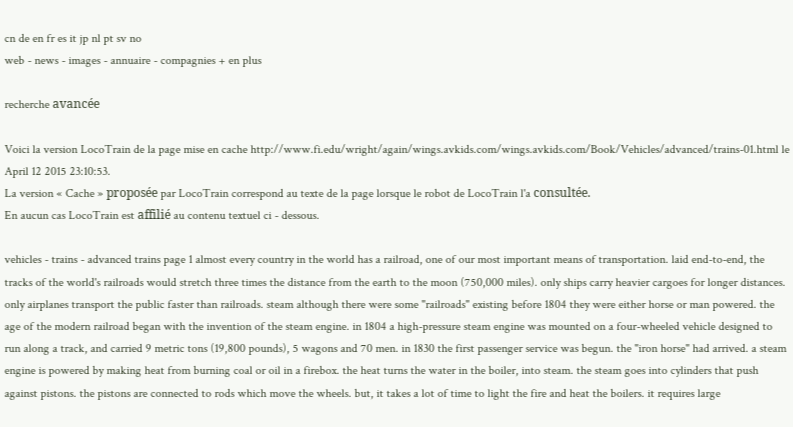cn de en fr es it jp nl pt sv no
web - news - images - annuaire - compagnies + en plus

recherche avancée

Voici la version LocoTrain de la page mise en cache http://www.fi.edu/wright/again/wings.avkids.com/wings.avkids.com/Book/Vehicles/advanced/trains-01.html le April 12 2015 23:10:53.
La version « Cache » proposée par LocoTrain correspond au texte de la page lorsque le robot de LocoTrain l'a consultée.
En aucun cas LocoTrain est affilié au contenu textuel ci - dessous.

vehicles - trains - advanced trains page 1 almost every country in the world has a railroad, one of our most important means of transportation. laid end-to-end, the tracks of the world's railroads would stretch three times the distance from the earth to the moon (750,000 miles). only ships carry heavier cargoes for longer distances. only airplanes transport the public faster than railroads. steam although there were some "railroads" existing before 1804 they were either horse or man powered. the age of the modern railroad began with the invention of the steam engine. in 1804 a high-pressure steam engine was mounted on a four-wheeled vehicle designed to run along a track, and carried 9 metric tons (19,800 pounds), 5 wagons and 70 men. in 1830 the first passenger service was begun. the "iron horse" had arrived. a steam engine is powered by making heat from burning coal or oil in a firebox. the heat turns the water in the boiler, into steam. the steam goes into cylinders that push against pistons. the pistons are connected to rods which move the wheels. but, it takes a lot of time to light the fire and heat the boilers. it requires large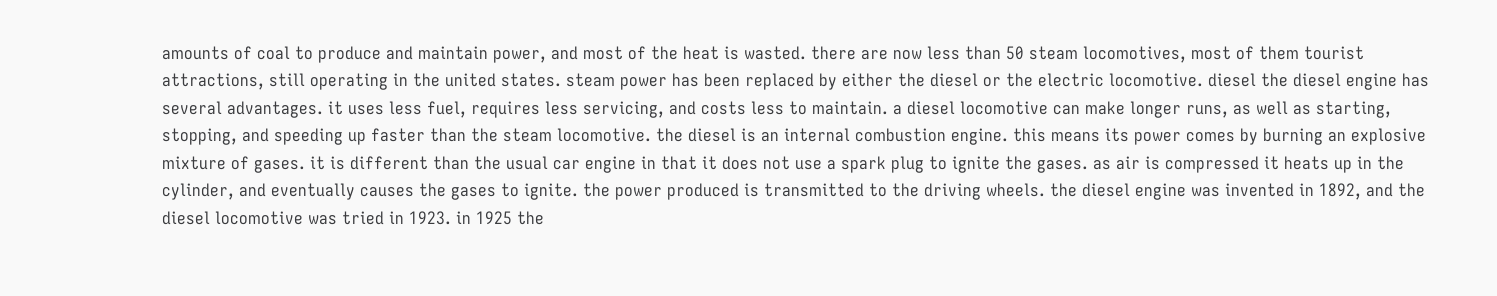amounts of coal to produce and maintain power, and most of the heat is wasted. there are now less than 50 steam locomotives, most of them tourist attractions, still operating in the united states. steam power has been replaced by either the diesel or the electric locomotive. diesel the diesel engine has several advantages. it uses less fuel, requires less servicing, and costs less to maintain. a diesel locomotive can make longer runs, as well as starting, stopping, and speeding up faster than the steam locomotive. the diesel is an internal combustion engine. this means its power comes by burning an explosive mixture of gases. it is different than the usual car engine in that it does not use a spark plug to ignite the gases. as air is compressed it heats up in the cylinder, and eventually causes the gases to ignite. the power produced is transmitted to the driving wheels. the diesel engine was invented in 1892, and the diesel locomotive was tried in 1923. in 1925 the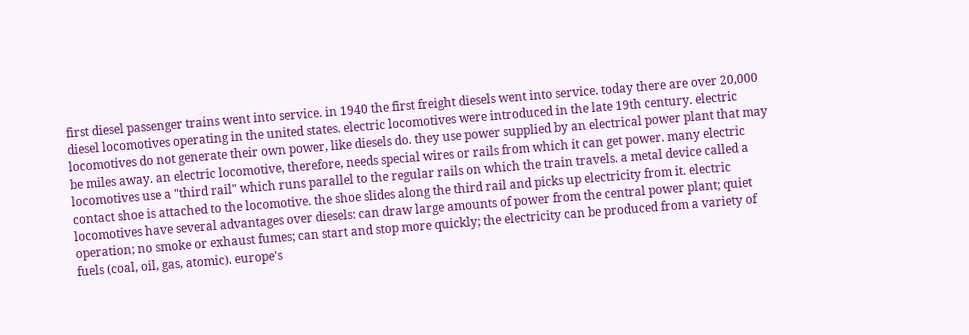first diesel passenger trains went into service. in 1940 the first freight diesels went into service. today there are over 20,000 diesel locomotives operating in the united states. electric locomotives were introduced in the late 19th century. electric locomotives do not generate their own power, like diesels do. they use power supplied by an electrical power plant that may be miles away. an electric locomotive, therefore, needs special wires or rails from which it can get power. many electric locomotives use a "third rail" which runs parallel to the regular rails on which the train travels. a metal device called a contact shoe is attached to the locomotive. the shoe slides along the third rail and picks up electricity from it. electric locomotives have several advantages over diesels: can draw large amounts of power from the central power plant; quiet operation; no smoke or exhaust fumes; can start and stop more quickly; the electricity can be produced from a variety of fuels (coal, oil, gas, atomic). europe's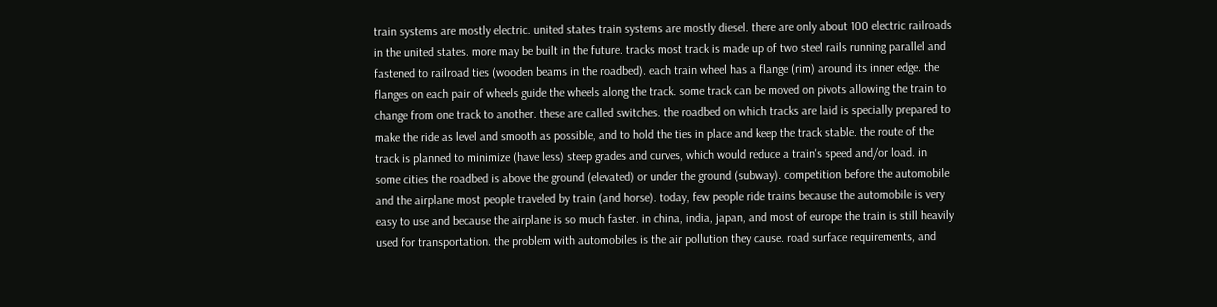train systems are mostly electric. united states train systems are mostly diesel. there are only about 100 electric railroads in the united states. more may be built in the future. tracks most track is made up of two steel rails running parallel and fastened to railroad ties (wooden beams in the roadbed). each train wheel has a flange (rim) around its inner edge. the flanges on each pair of wheels guide the wheels along the track. some track can be moved on pivots allowing the train to change from one track to another. these are called switches. the roadbed on which tracks are laid is specially prepared to make the ride as level and smooth as possible, and to hold the ties in place and keep the track stable. the route of the track is planned to minimize (have less) steep grades and curves, which would reduce a train's speed and/or load. in some cities the roadbed is above the ground (elevated) or under the ground (subway). competition before the automobile and the airplane most people traveled by train (and horse). today, few people ride trains because the automobile is very easy to use and because the airplane is so much faster. in china, india, japan, and most of europe the train is still heavily used for transportation. the problem with automobiles is the air pollution they cause. road surface requirements, and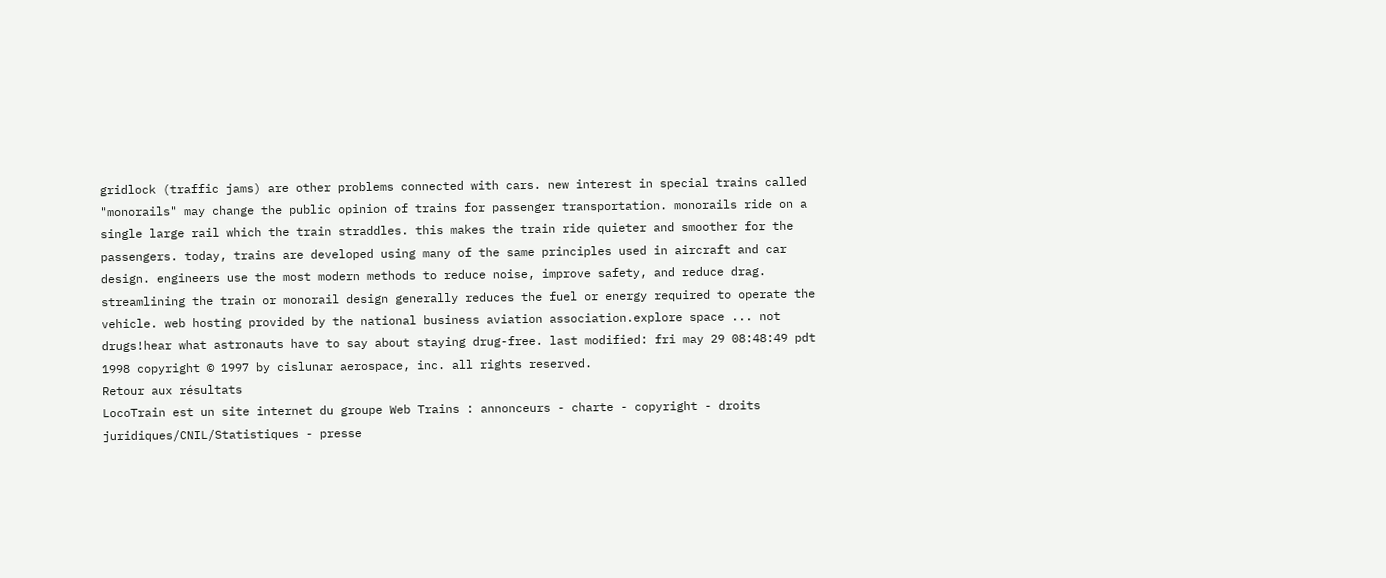gridlock (traffic jams) are other problems connected with cars. new interest in special trains called "monorails" may change the public opinion of trains for passenger transportation. monorails ride on a single large rail which the train straddles. this makes the train ride quieter and smoother for the passengers. today, trains are developed using many of the same principles used in aircraft and car design. engineers use the most modern methods to reduce noise, improve safety, and reduce drag. streamlining the train or monorail design generally reduces the fuel or energy required to operate the vehicle. web hosting provided by the national business aviation association.explore space ... not drugs!hear what astronauts have to say about staying drug-free. last modified: fri may 29 08:48:49 pdt 1998 copyright © 1997 by cislunar aerospace, inc. all rights reserved.
Retour aux résultats
LocoTrain est un site internet du groupe Web Trains : annonceurs - charte - copyright - droits juridiques/CNIL/Statistiques - presse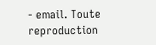- email. Toute reproduction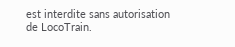est interdite sans autorisation de LocoTrain.